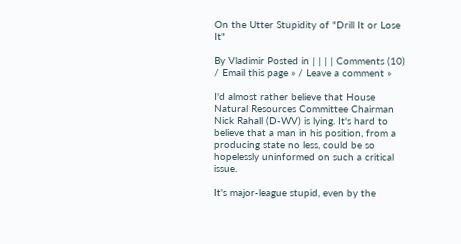On the Utter Stupidity of "Drill It or Lose It"

By Vladimir Posted in | | | | Comments (10) / Email this page » / Leave a comment »

I'd almost rather believe that House Natural Resources Committee Chairman Nick Rahall (D-WV) is lying. It's hard to believe that a man in his position, from a producing state no less, could be so hopelessly uninformed on such a critical issue.

It's major-league stupid, even by the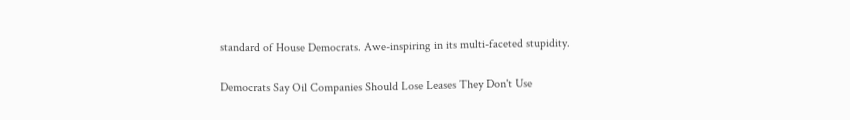standard of House Democrats. Awe-inspiring in its multi-faceted stupidity.

Democrats Say Oil Companies Should Lose Leases They Don't Use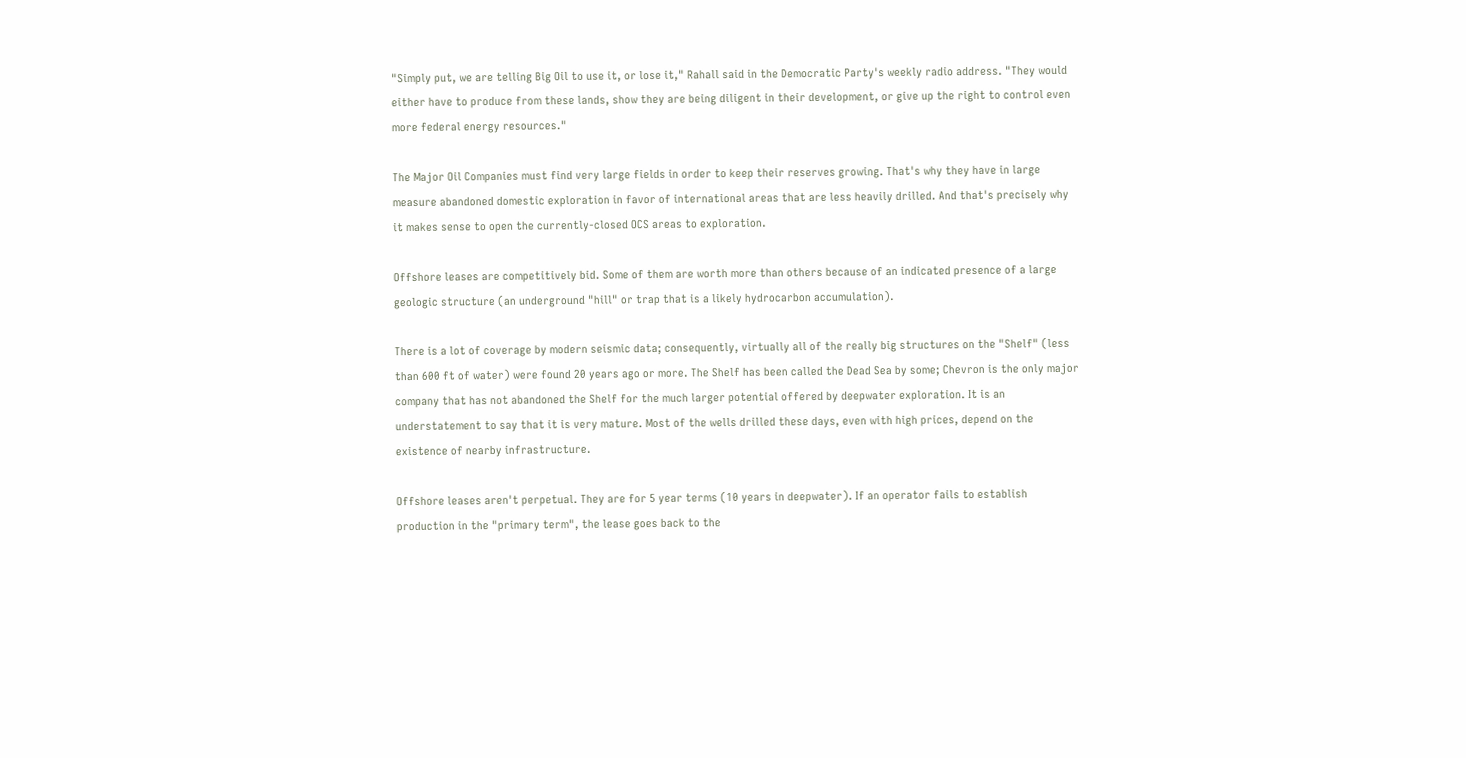"Simply put, we are telling Big Oil to use it, or lose it," Rahall said in the Democratic Party's weekly radio address. "They would either have to produce from these lands, show they are being diligent in their development, or give up the right to control even more federal energy resources."

The Major Oil Companies must find very large fields in order to keep their reserves growing. That's why they have in large measure abandoned domestic exploration in favor of international areas that are less heavily drilled. And that's precisely why it makes sense to open the currently-closed OCS areas to exploration.

Offshore leases are competitively bid. Some of them are worth more than others because of an indicated presence of a large geologic structure (an underground "hill" or trap that is a likely hydrocarbon accumulation).

There is a lot of coverage by modern seismic data; consequently, virtually all of the really big structures on the "Shelf" (less than 600 ft of water) were found 20 years ago or more. The Shelf has been called the Dead Sea by some; Chevron is the only major company that has not abandoned the Shelf for the much larger potential offered by deepwater exploration. It is an understatement to say that it is very mature. Most of the wells drilled these days, even with high prices, depend on the existence of nearby infrastructure.

Offshore leases aren't perpetual. They are for 5 year terms (10 years in deepwater). If an operator fails to establish production in the "primary term", the lease goes back to the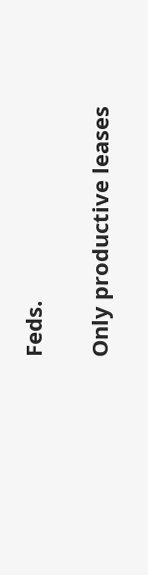Feds.

Only productive leases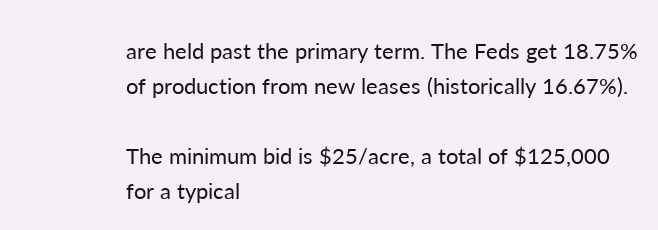are held past the primary term. The Feds get 18.75% of production from new leases (historically 16.67%).

The minimum bid is $25/acre, a total of $125,000 for a typical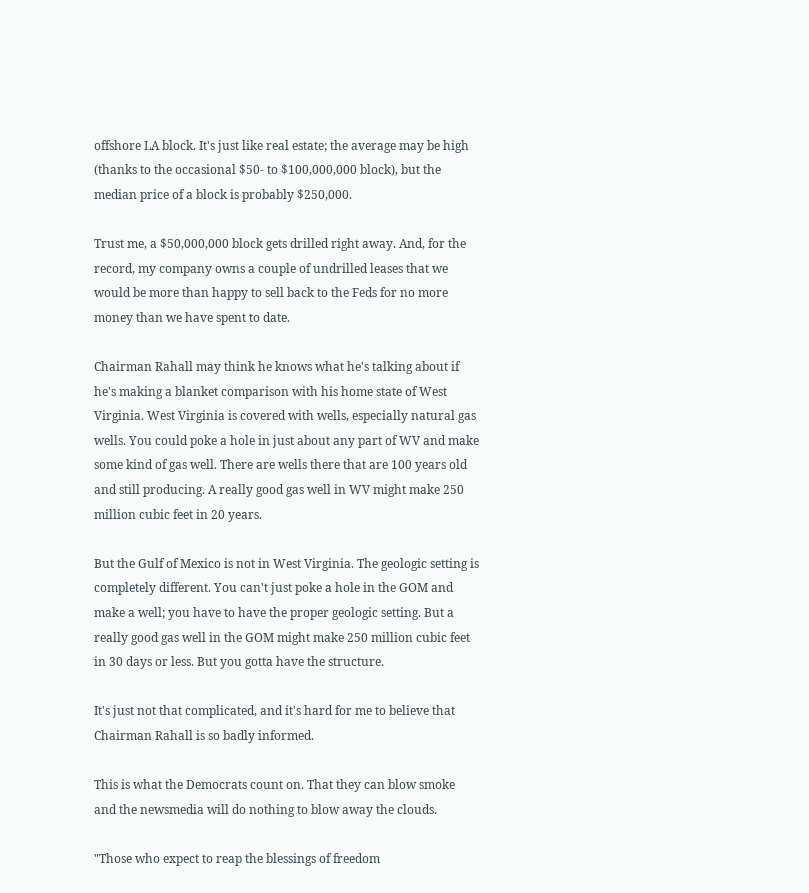offshore LA block. It's just like real estate; the average may be high (thanks to the occasional $50- to $100,000,000 block), but the median price of a block is probably $250,000.

Trust me, a $50,000,000 block gets drilled right away. And, for the record, my company owns a couple of undrilled leases that we would be more than happy to sell back to the Feds for no more money than we have spent to date.

Chairman Rahall may think he knows what he's talking about if he's making a blanket comparison with his home state of West Virginia. West Virginia is covered with wells, especially natural gas wells. You could poke a hole in just about any part of WV and make some kind of gas well. There are wells there that are 100 years old and still producing. A really good gas well in WV might make 250 million cubic feet in 20 years.

But the Gulf of Mexico is not in West Virginia. The geologic setting is completely different. You can't just poke a hole in the GOM and make a well; you have to have the proper geologic setting. But a really good gas well in the GOM might make 250 million cubic feet in 30 days or less. But you gotta have the structure.

It's just not that complicated, and it's hard for me to believe that Chairman Rahall is so badly informed.

This is what the Democrats count on. That they can blow smoke and the newsmedia will do nothing to blow away the clouds.

"Those who expect to reap the blessings of freedom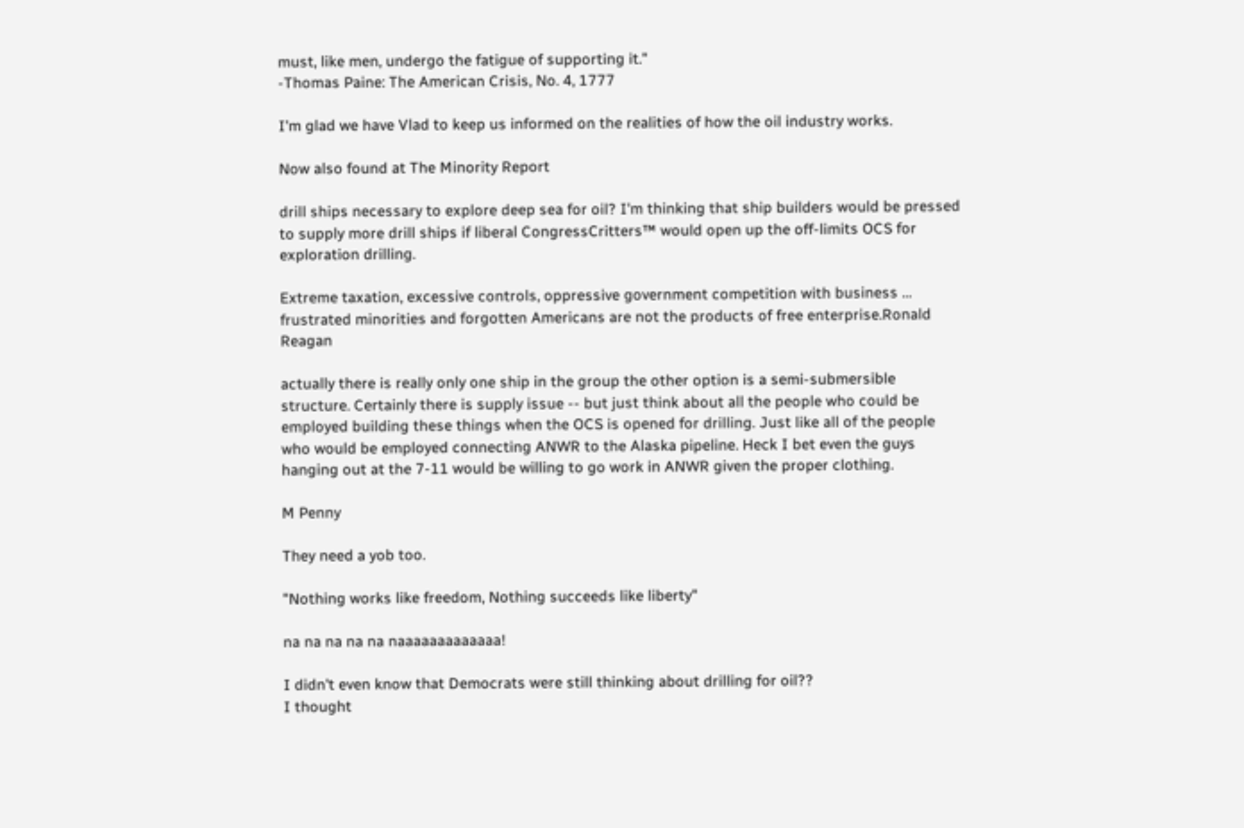must, like men, undergo the fatigue of supporting it."
-Thomas Paine: The American Crisis, No. 4, 1777

I'm glad we have Vlad to keep us informed on the realities of how the oil industry works.

Now also found at The Minority Report

drill ships necessary to explore deep sea for oil? I'm thinking that ship builders would be pressed to supply more drill ships if liberal CongressCritters™ would open up the off-limits OCS for exploration drilling.

Extreme taxation, excessive controls, oppressive government competition with business … frustrated minorities and forgotten Americans are not the products of free enterprise.Ronald Reagan

actually there is really only one ship in the group the other option is a semi-submersible structure. Certainly there is supply issue -- but just think about all the people who could be employed building these things when the OCS is opened for drilling. Just like all of the people who would be employed connecting ANWR to the Alaska pipeline. Heck I bet even the guys hanging out at the 7-11 would be willing to go work in ANWR given the proper clothing.

M Penny

They need a yob too.

"Nothing works like freedom, Nothing succeeds like liberty"

na na na na na naaaaaaaaaaaaa!

I didn't even know that Democrats were still thinking about drilling for oil??
I thought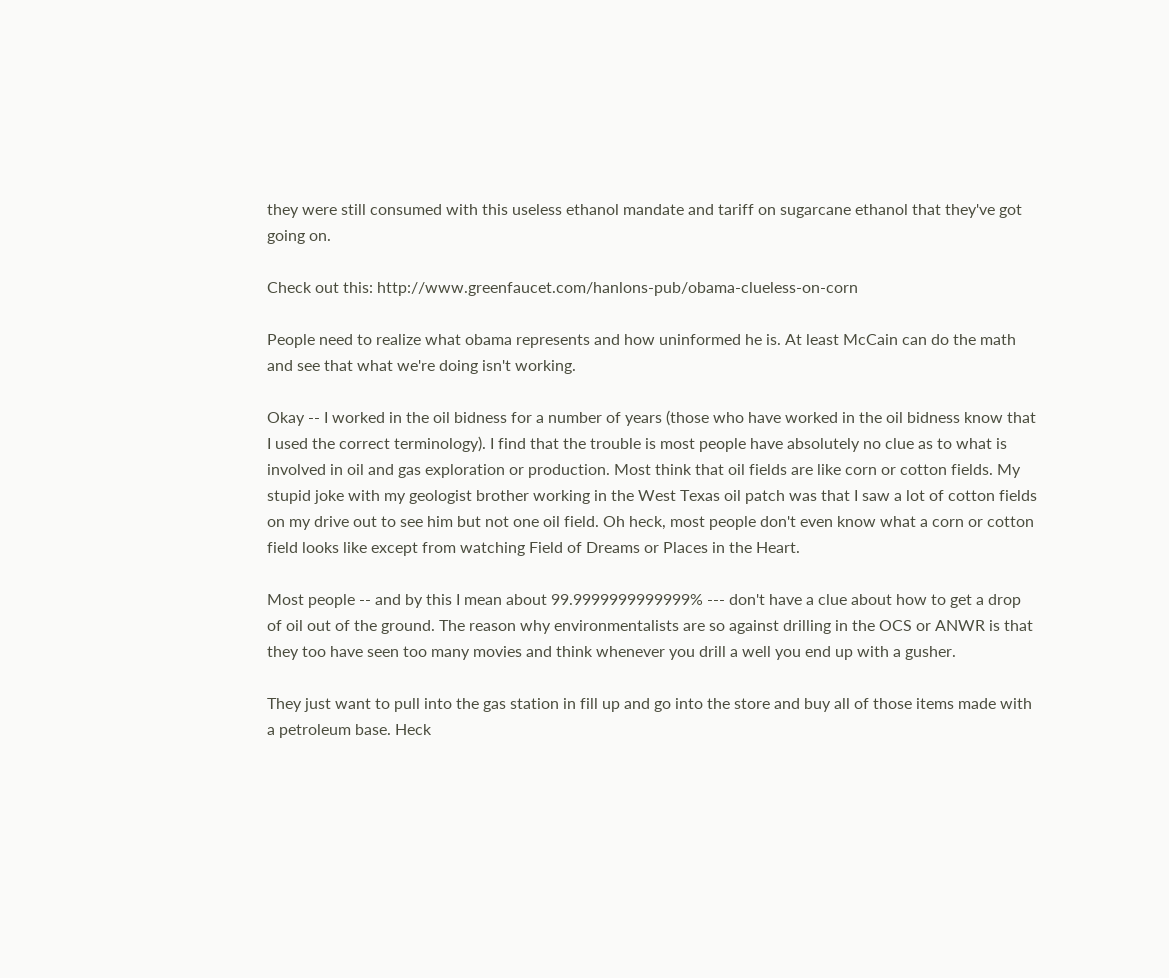they were still consumed with this useless ethanol mandate and tariff on sugarcane ethanol that they've got going on.

Check out this: http://www.greenfaucet.com/hanlons-pub/obama-clueless-on-corn

People need to realize what obama represents and how uninformed he is. At least McCain can do the math and see that what we're doing isn't working.

Okay -- I worked in the oil bidness for a number of years (those who have worked in the oil bidness know that I used the correct terminology). I find that the trouble is most people have absolutely no clue as to what is involved in oil and gas exploration or production. Most think that oil fields are like corn or cotton fields. My stupid joke with my geologist brother working in the West Texas oil patch was that I saw a lot of cotton fields on my drive out to see him but not one oil field. Oh heck, most people don't even know what a corn or cotton field looks like except from watching Field of Dreams or Places in the Heart.

Most people -- and by this I mean about 99.9999999999999% --- don't have a clue about how to get a drop of oil out of the ground. The reason why environmentalists are so against drilling in the OCS or ANWR is that they too have seen too many movies and think whenever you drill a well you end up with a gusher.

They just want to pull into the gas station in fill up and go into the store and buy all of those items made with a petroleum base. Heck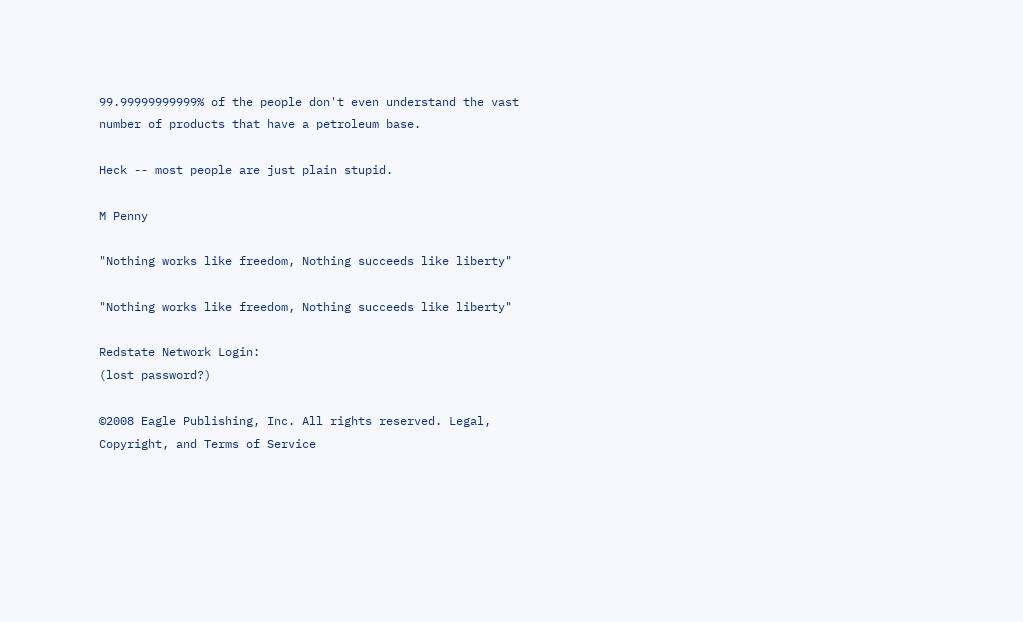99.99999999999% of the people don't even understand the vast number of products that have a petroleum base.

Heck -- most people are just plain stupid.

M Penny

"Nothing works like freedom, Nothing succeeds like liberty"

"Nothing works like freedom, Nothing succeeds like liberty"

Redstate Network Login:
(lost password?)

©2008 Eagle Publishing, Inc. All rights reserved. Legal, Copyright, and Terms of Service